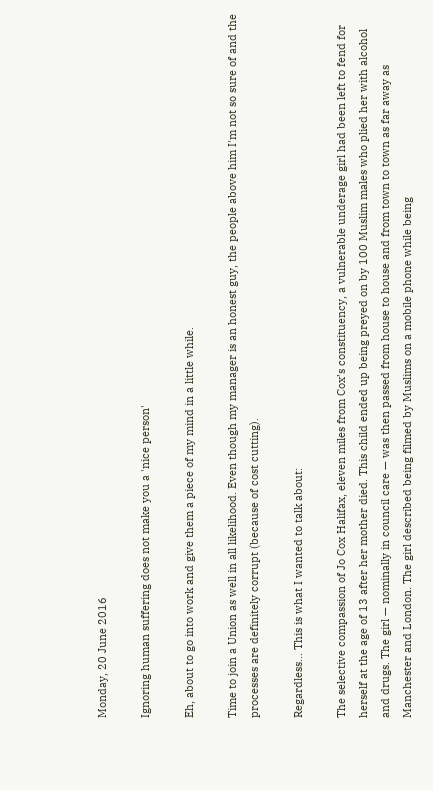Monday, 20 June 2016

Ignoring human suffering does not make you a 'nice person'

Eh, about to go into work and give them a piece of my mind in a little while.

Time to join a Union as well in all likelihood. Even though my manager is an honest guy, the people above him I'm not so sure of and the processes are definitely corrupt (because of cost cutting).

Regardless... This is what I wanted to talk about:

The selective compassion of Jo Cox Halifax, eleven miles from Cox’s constituency, a vulnerable underage girl had been left to fend for herself at the age of 13 after her mother died. This child ended up being preyed on by 100 Muslim males who plied her with alcohol and drugs. The girl — nominally in council care — was then passed from house to house and from town to town as far away as Manchester and London. The girl described being filmed by Muslims on a mobile phone while being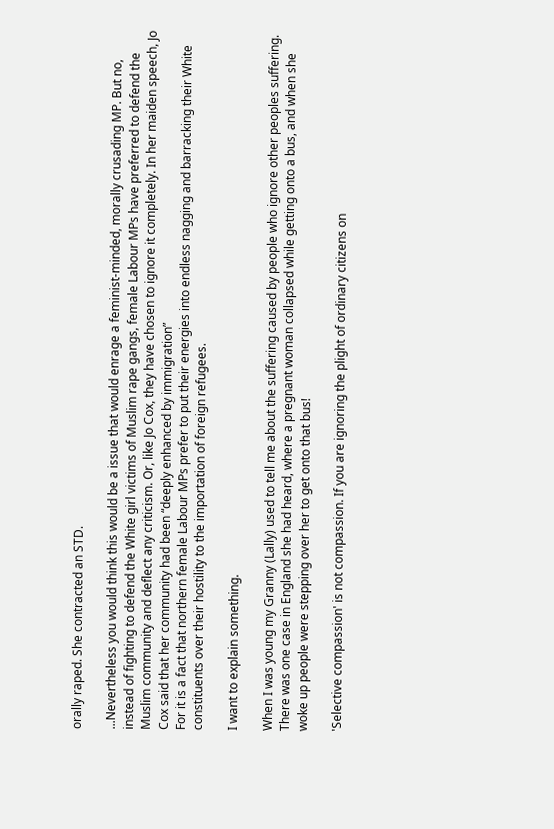orally raped. She contracted an STD.

...Nevertheless you would think this would be a issue that would enrage a feminist-minded, morally crusading MP. But no, instead of fighting to defend the White girl victims of Muslim rape gangs, female Labour MPs have preferred to defend the Muslim community and deflect any criticism. Or, like Jo Cox, they have chosen to ignore it completely. In her maiden speech, Jo Cox said that her community had been “deeply enhanced by immigration”
For it is a fact that northern female Labour MPs prefer to put their energies into endless nagging and barracking their White constituents over their hostility to the importation of foreign refugees.

I want to explain something.

When I was young my Granny (Lally) used to tell me about the suffering caused by people who ignore other peoples suffering. There was one case in England she had heard, where a pregnant woman collapsed while getting onto a bus, and when she woke up people were stepping over her to get onto that bus!

'Selective compassion' is not compassion. If you are ignoring the plight of ordinary citizens on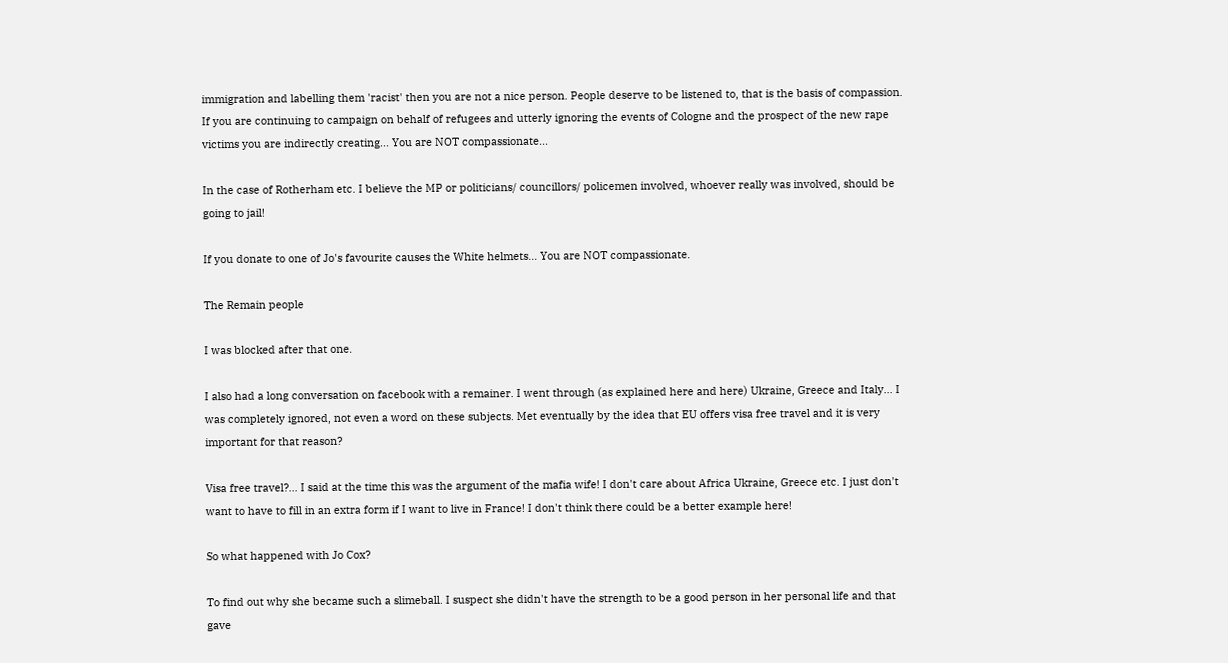immigration and labelling them 'racist' then you are not a nice person. People deserve to be listened to, that is the basis of compassion. If you are continuing to campaign on behalf of refugees and utterly ignoring the events of Cologne and the prospect of the new rape victims you are indirectly creating... You are NOT compassionate...

In the case of Rotherham etc. I believe the MP or politicians/ councillors/ policemen involved, whoever really was involved, should be going to jail!

If you donate to one of Jo's favourite causes the White helmets... You are NOT compassionate.

The Remain people

I was blocked after that one.

I also had a long conversation on facebook with a remainer. I went through (as explained here and here) Ukraine, Greece and Italy... I was completely ignored, not even a word on these subjects. Met eventually by the idea that EU offers visa free travel and it is very important for that reason?

Visa free travel?... I said at the time this was the argument of the mafia wife! I don't care about Africa Ukraine, Greece etc. I just don't want to have to fill in an extra form if I want to live in France! I don't think there could be a better example here!

So what happened with Jo Cox?

To find out why she became such a slimeball. I suspect she didn't have the strength to be a good person in her personal life and that gave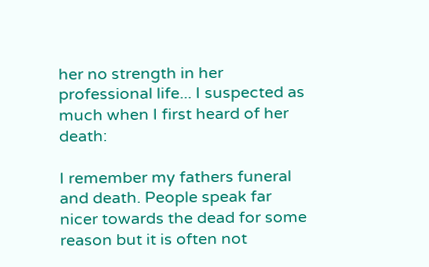her no strength in her professional life... I suspected as much when I first heard of her death:

I remember my fathers funeral and death. People speak far nicer towards the dead for some reason but it is often not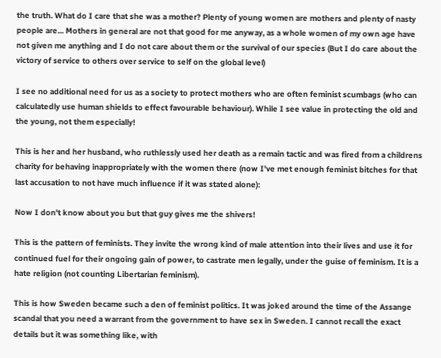the truth. What do I care that she was a mother? Plenty of young women are mothers and plenty of nasty people are... Mothers in general are not that good for me anyway, as a whole women of my own age have not given me anything and I do not care about them or the survival of our species (But I do care about the victory of service to others over service to self on the global level)

I see no additional need for us as a society to protect mothers who are often feminist scumbags (who can calculatedly use human shields to effect favourable behaviour). While I see value in protecting the old and the young, not them especially!

This is her and her husband, who ruthlessly used her death as a remain tactic and was fired from a childrens charity for behaving inappropriately with the women there (now I've met enough feminist bitches for that last accusation to not have much influence if it was stated alone):

Now I don't know about you but that guy gives me the shivers!

This is the pattern of feminists. They invite the wrong kind of male attention into their lives and use it for continued fuel for their ongoing gain of power, to castrate men legally, under the guise of feminism. It is a hate religion (not counting Libertarian feminism).

This is how Sweden became such a den of feminist politics. It was joked around the time of the Assange scandal that you need a warrant from the government to have sex in Sweden. I cannot recall the exact details but it was something like, with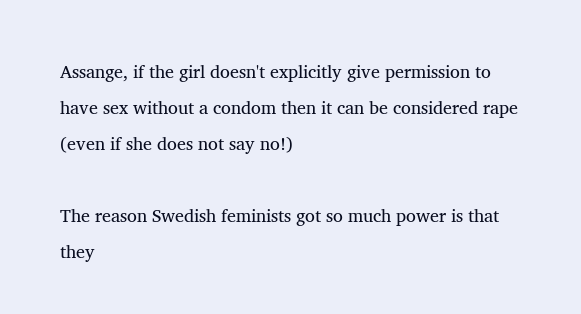Assange, if the girl doesn't explicitly give permission to have sex without a condom then it can be considered rape (even if she does not say no!)

The reason Swedish feminists got so much power is that they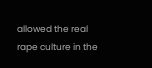allowed the real rape culture in the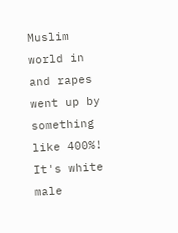Muslim world in and rapes went up by something like 400%! It's white male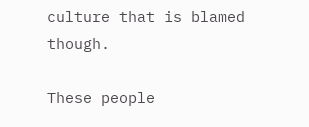culture that is blamed though.

These people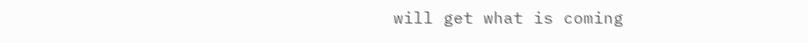will get what is coming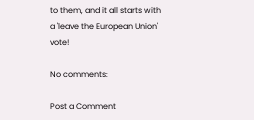to them, and it all starts with a 'leave the European Union' vote!

No comments:

Post a Comment